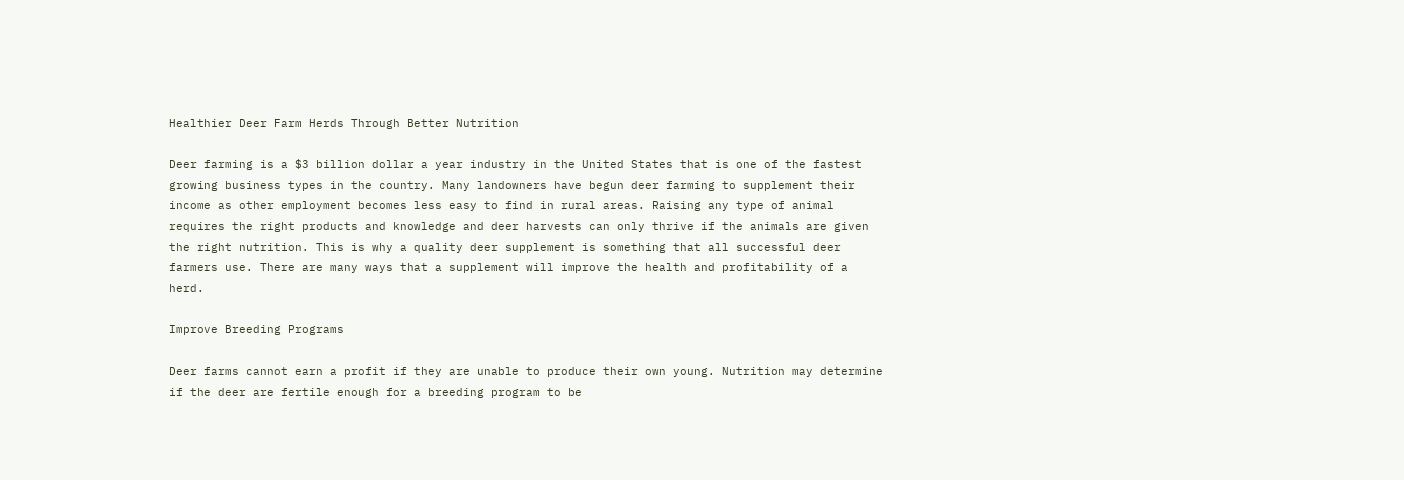Healthier Deer Farm Herds Through Better Nutrition

Deer farming is a $3 billion dollar a year industry in the United States that is one of the fastest growing business types in the country. Many landowners have begun deer farming to supplement their income as other employment becomes less easy to find in rural areas. Raising any type of animal requires the right products and knowledge and deer harvests can only thrive if the animals are given the right nutrition. This is why a quality deer supplement is something that all successful deer farmers use. There are many ways that a supplement will improve the health and profitability of a herd.

Improve Breeding Programs

Deer farms cannot earn a profit if they are unable to produce their own young. Nutrition may determine if the deer are fertile enough for a breeding program to be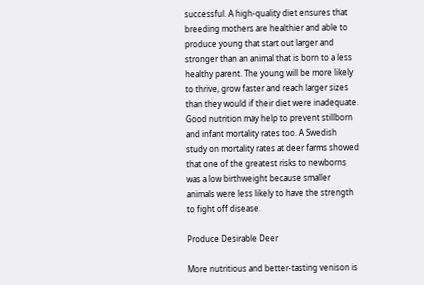successful. A high-quality diet ensures that breeding mothers are healthier and able to produce young that start out larger and stronger than an animal that is born to a less healthy parent. The young will be more likely to thrive, grow faster and reach larger sizes than they would if their diet were inadequate. Good nutrition may help to prevent stillborn and infant mortality rates too. A Swedish study on mortality rates at deer farms showed that one of the greatest risks to newborns was a low birthweight because smaller animals were less likely to have the strength to fight off disease.

Produce Desirable Deer

More nutritious and better-tasting venison is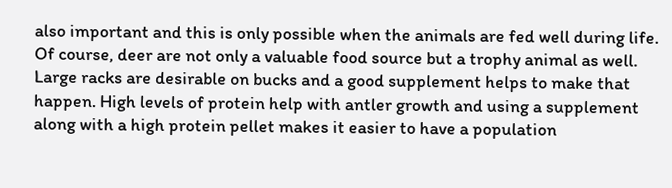also important and this is only possible when the animals are fed well during life. Of course, deer are not only a valuable food source but a trophy animal as well. Large racks are desirable on bucks and a good supplement helps to make that happen. High levels of protein help with antler growth and using a supplement along with a high protein pellet makes it easier to have a population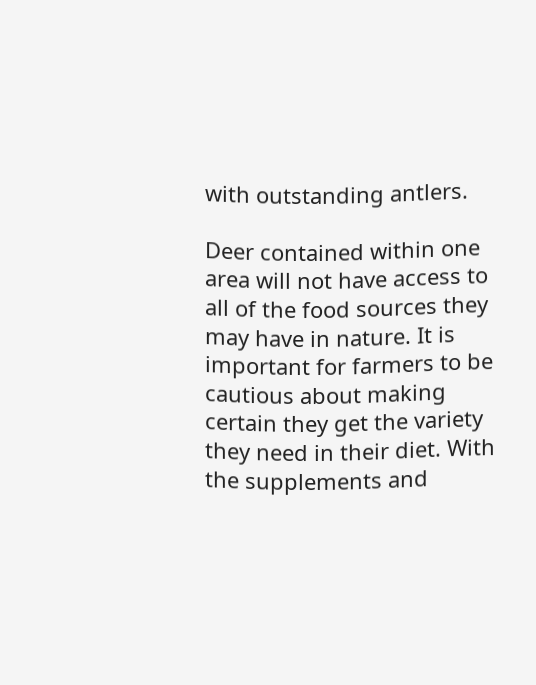with outstanding antlers.

Deer contained within one area will not have access to all of the food sources they may have in nature. It is important for farmers to be cautious about making certain they get the variety they need in their diet. With the supplements and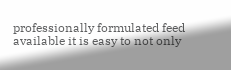professionally formulated feed available it is easy to not only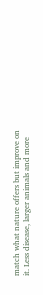match what nature offers but improve on it. Less disease, larger animals and more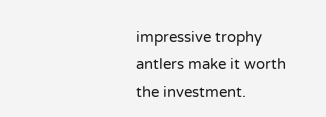impressive trophy antlers make it worth the investment.